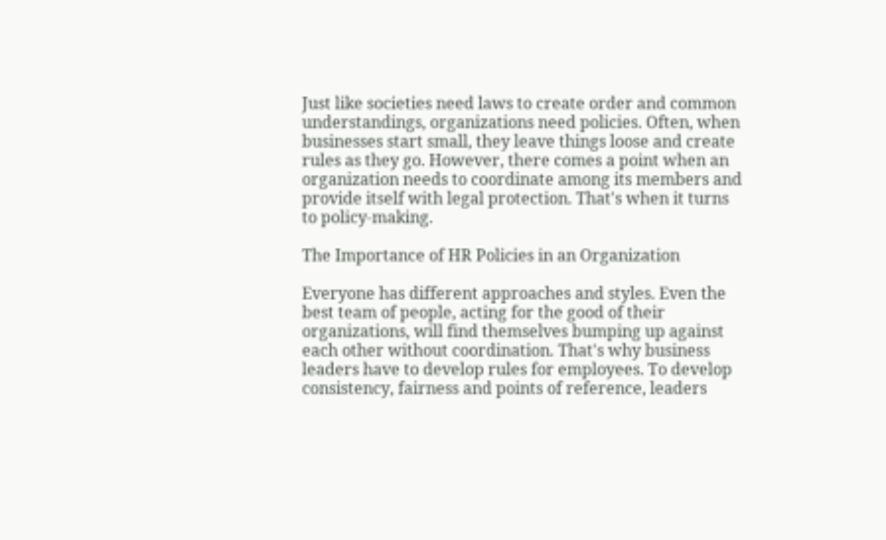Just like societies need laws to create order and common understandings, organizations need policies. Often, when businesses start small, they leave things loose and create rules as they go. However, there comes a point when an organization needs to coordinate among its members and provide itself with legal protection. That's when it turns to policy-making.

The Importance of HR Policies in an Organization

Everyone has different approaches and styles. Even the best team of people, acting for the good of their organizations, will find themselves bumping up against each other without coordination. That's why business leaders have to develop rules for employees. To develop consistency, fairness and points of reference, leaders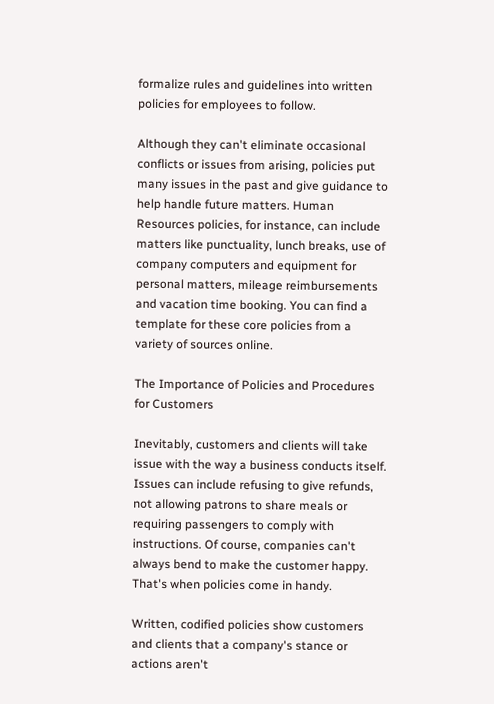formalize rules and guidelines into written policies for employees to follow.

Although they can't eliminate occasional conflicts or issues from arising, policies put many issues in the past and give guidance to help handle future matters. Human Resources policies, for instance, can include matters like punctuality, lunch breaks, use of company computers and equipment for personal matters, mileage reimbursements and vacation time booking. You can find a template for these core policies from a variety of sources online.

The Importance of Policies and Procedures for Customers

Inevitably, customers and clients will take issue with the way a business conducts itself. Issues can include refusing to give refunds, not allowing patrons to share meals or requiring passengers to comply with instructions. Of course, companies can't always bend to make the customer happy. That's when policies come in handy.

Written, codified policies show customers and clients that a company's stance or actions aren't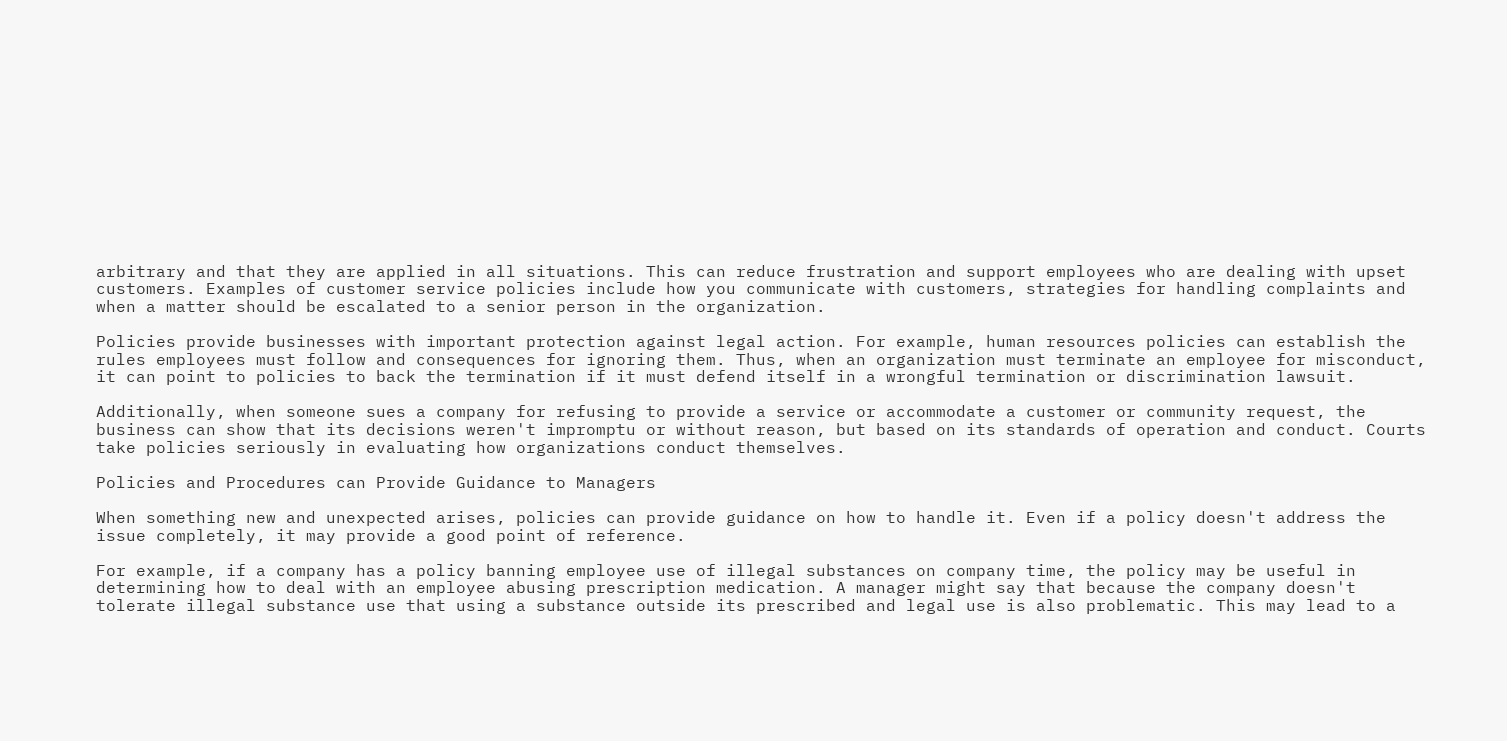arbitrary and that they are applied in all situations. This can reduce frustration and support employees who are dealing with upset customers. Examples of customer service policies include how you communicate with customers, strategies for handling complaints and when a matter should be escalated to a senior person in the organization.

Policies provide businesses with important protection against legal action. For example, human resources policies can establish the rules employees must follow and consequences for ignoring them. Thus, when an organization must terminate an employee for misconduct, it can point to policies to back the termination if it must defend itself in a wrongful termination or discrimination lawsuit.

Additionally, when someone sues a company for refusing to provide a service or accommodate a customer or community request, the business can show that its decisions weren't impromptu or without reason, but based on its standards of operation and conduct. Courts take policies seriously in evaluating how organizations conduct themselves.

Policies and Procedures can Provide Guidance to Managers

When something new and unexpected arises, policies can provide guidance on how to handle it. Even if a policy doesn't address the issue completely, it may provide a good point of reference.

For example, if a company has a policy banning employee use of illegal substances on company time, the policy may be useful in determining how to deal with an employee abusing prescription medication. A manager might say that because the company doesn't tolerate illegal substance use that using a substance outside its prescribed and legal use is also problematic. This may lead to a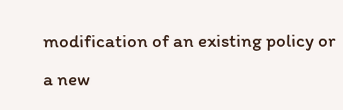modification of an existing policy or a new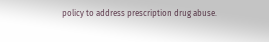policy to address prescription drug abuse.